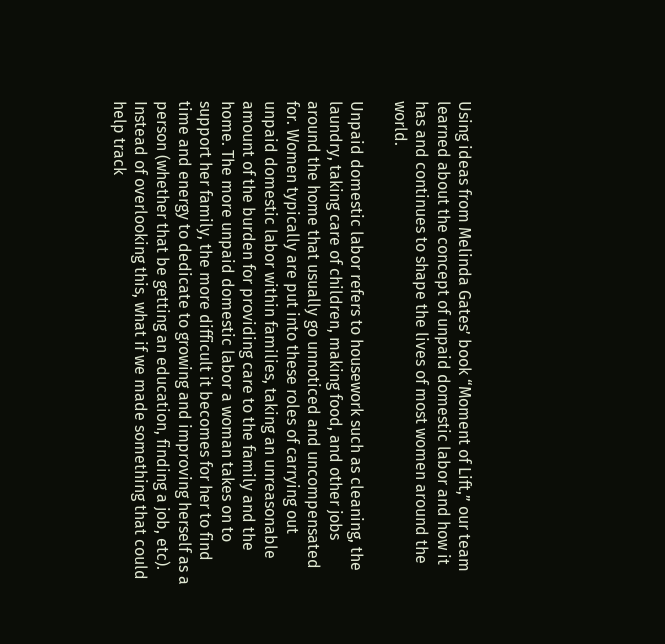Using ideas from Melinda Gates’ book “Moment of Lift,” our team learned about the concept of unpaid domestic labor and how it has and continues to shape the lives of most women around the world.

Unpaid domestic labor refers to housework such as cleaning, the laundry, taking care of children, making food, and other jobs around the home that usually go unnoticed and uncompensated for. Women typically are put into these roles of carrying out unpaid domestic labor within families, taking an unreasonable amount of the burden for providing care to the family and the home. The more unpaid domestic labor a woman takes on to support her family, the more difficult it becomes for her to find time and energy to dedicate to growing and improving herself as a person (whether that be getting an education, finding a job, etc). Instead of overlooking this, what if we made something that could help track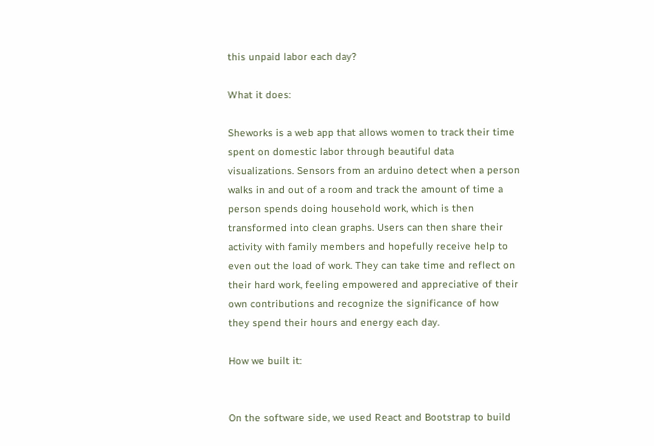this unpaid labor each day?

What it does:

Sheworks is a web app that allows women to track their time spent on domestic labor through beautiful data visualizations. Sensors from an arduino detect when a person walks in and out of a room and track the amount of time a person spends doing household work, which is then transformed into clean graphs. Users can then share their activity with family members and hopefully receive help to even out the load of work. They can take time and reflect on their hard work, feeling empowered and appreciative of their own contributions and recognize the significance of how they spend their hours and energy each day.

How we built it:


On the software side, we used React and Bootstrap to build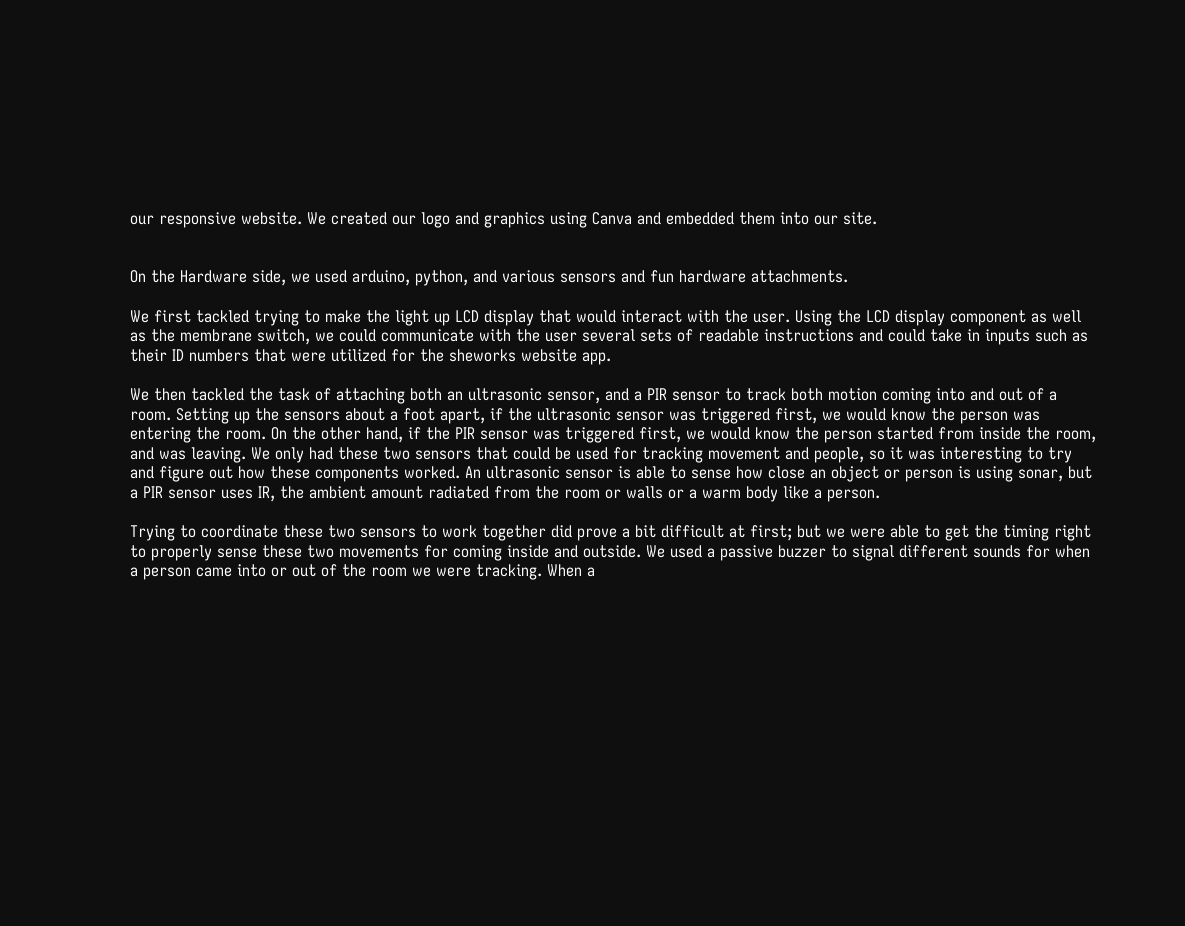our responsive website. We created our logo and graphics using Canva and embedded them into our site.


On the Hardware side, we used arduino, python, and various sensors and fun hardware attachments.

We first tackled trying to make the light up LCD display that would interact with the user. Using the LCD display component as well as the membrane switch, we could communicate with the user several sets of readable instructions and could take in inputs such as their ID numbers that were utilized for the sheworks website app.

We then tackled the task of attaching both an ultrasonic sensor, and a PIR sensor to track both motion coming into and out of a room. Setting up the sensors about a foot apart, if the ultrasonic sensor was triggered first, we would know the person was entering the room. On the other hand, if the PIR sensor was triggered first, we would know the person started from inside the room, and was leaving. We only had these two sensors that could be used for tracking movement and people, so it was interesting to try and figure out how these components worked. An ultrasonic sensor is able to sense how close an object or person is using sonar, but a PIR sensor uses IR, the ambient amount radiated from the room or walls or a warm body like a person.

Trying to coordinate these two sensors to work together did prove a bit difficult at first; but we were able to get the timing right to properly sense these two movements for coming inside and outside. We used a passive buzzer to signal different sounds for when a person came into or out of the room we were tracking. When a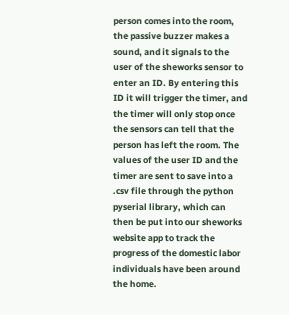person comes into the room, the passive buzzer makes a sound, and it signals to the user of the sheworks sensor to enter an ID. By entering this ID it will trigger the timer, and the timer will only stop once the sensors can tell that the person has left the room. The values of the user ID and the timer are sent to save into a .csv file through the python pyserial library, which can then be put into our sheworks website app to track the progress of the domestic labor individuals have been around the home.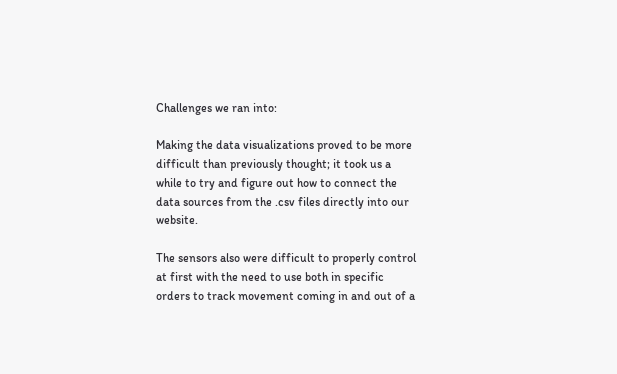Challenges we ran into:

Making the data visualizations proved to be more difficult than previously thought; it took us a while to try and figure out how to connect the data sources from the .csv files directly into our website.

The sensors also were difficult to properly control at first with the need to use both in specific orders to track movement coming in and out of a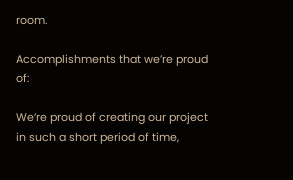room.

Accomplishments that we’re proud of:

We’re proud of creating our project in such a short period of time,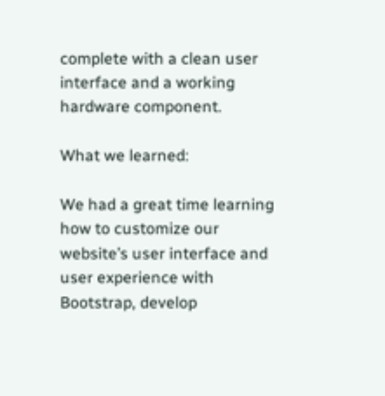complete with a clean user interface and a working hardware component.

What we learned:

We had a great time learning how to customize our website’s user interface and user experience with Bootstrap, develop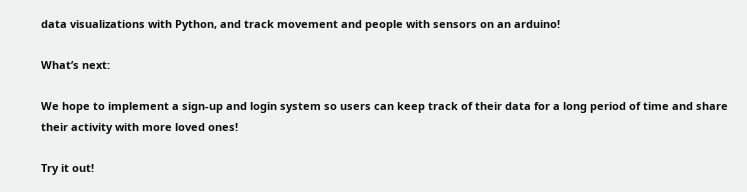data visualizations with Python, and track movement and people with sensors on an arduino!

What’s next:

We hope to implement a sign-up and login system so users can keep track of their data for a long period of time and share their activity with more loved ones!

Try it out!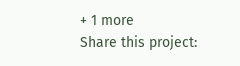+ 1 more
Share this project: